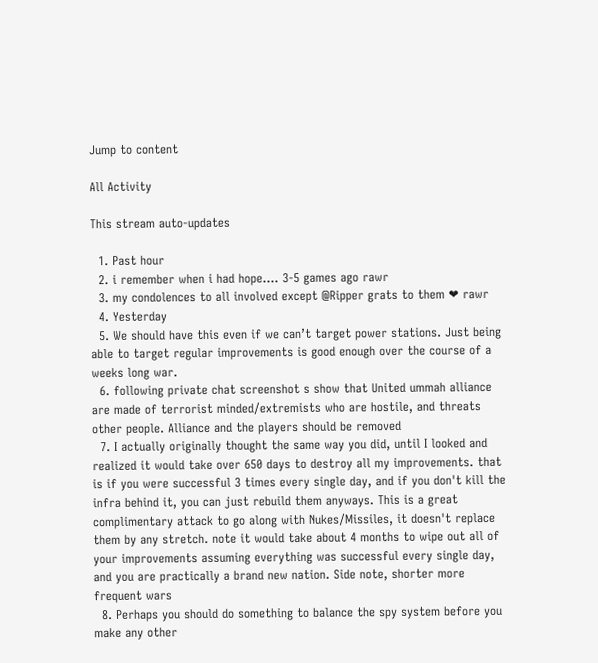Jump to content

All Activity

This stream auto-updates

  1. Past hour
  2. i remember when i had hope.... 3-5 games ago rawr
  3. my condolences to all involved except @Ripper grats to them ❤ rawr
  4. Yesterday
  5. We should have this even if we can’t target power stations. Just being able to target regular improvements is good enough over the course of a weeks long war.
  6. following private chat screenshot s show that United ummah alliance are made of terrorist minded/extremists who are hostile, and threats other people. Alliance and the players should be removed
  7. I actually originally thought the same way you did, until I looked and realized it would take over 650 days to destroy all my improvements. that is if you were successful 3 times every single day, and if you don't kill the infra behind it, you can just rebuild them anyways. This is a great complimentary attack to go along with Nukes/Missiles, it doesn't replace them by any stretch. note it would take about 4 months to wipe out all of your improvements assuming everything was successful every single day, and you are practically a brand new nation. Side note, shorter more frequent wars
  8. Perhaps you should do something to balance the spy system before you make any other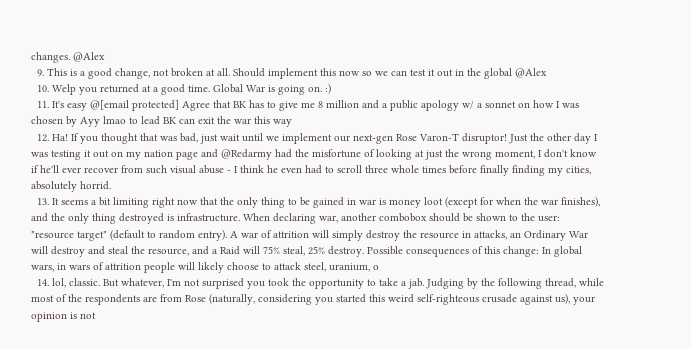changes. @Alex
  9. This is a good change, not broken at all. Should implement this now so we can test it out in the global @Alex
  10. Welp you returned at a good time. Global War is going on. :)
  11. It's easy @[email protected] Agree that BK has to give me 8 million and a public apology w/ a sonnet on how I was chosen by Ayy lmao to lead BK can exit the war this way
  12. Ha! If you thought that was bad, just wait until we implement our next-gen Rose Varon-T disruptor! Just the other day I was testing it out on my nation page and @Redarmy had the misfortune of looking at just the wrong moment, I don't know if he'll ever recover from such visual abuse - I think he even had to scroll three whole times before finally finding my cities, absolutely horrid.
  13. It seems a bit limiting right now that the only thing to be gained in war is money loot (except for when the war finishes), and the only thing destroyed is infrastructure. When declaring war, another combobox should be shown to the user: "resource target" (default to random entry). A war of attrition will simply destroy the resource in attacks, an Ordinary War will destroy and steal the resource, and a Raid will 75% steal, 25% destroy. Possible consequences of this change: In global wars, in wars of attrition people will likely choose to attack steel, uranium, o
  14. lol, classic. But whatever, I'm not surprised you took the opportunity to take a jab. Judging by the following thread, while most of the respondents are from Rose (naturally, considering you started this weird self-righteous crusade against us), your opinion is not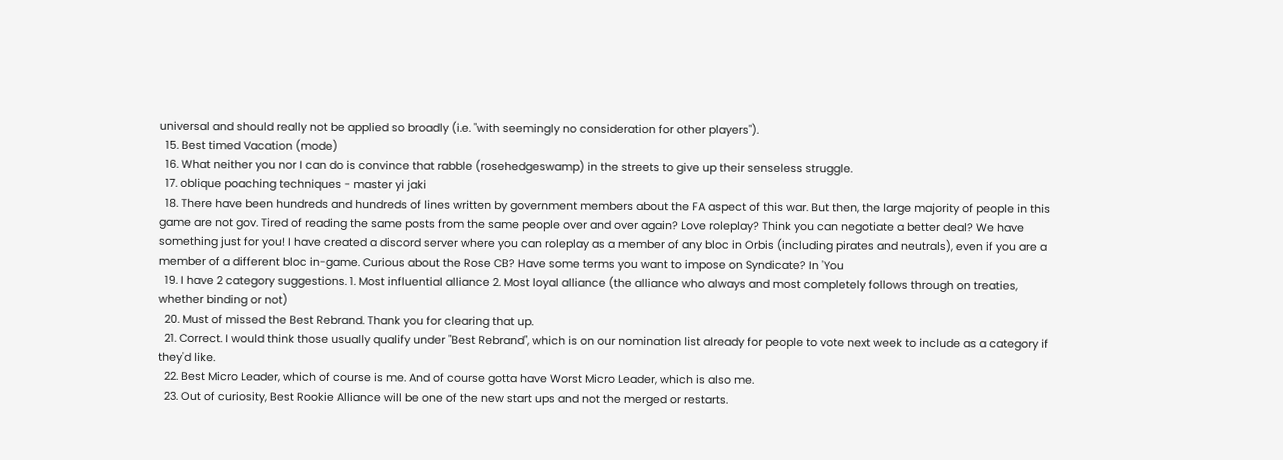universal and should really not be applied so broadly (i.e. "with seemingly no consideration for other players").
  15. Best timed Vacation (mode)
  16. What neither you nor I can do is convince that rabble (rosehedgeswamp) in the streets to give up their senseless struggle.
  17. oblique poaching techniques - master yi jaki
  18. There have been hundreds and hundreds of lines written by government members about the FA aspect of this war. But then, the large majority of people in this game are not gov. Tired of reading the same posts from the same people over and over again? Love roleplay? Think you can negotiate a better deal? We have something just for you! I have created a discord server where you can roleplay as a member of any bloc in Orbis (including pirates and neutrals), even if you are a member of a different bloc in-game. Curious about the Rose CB? Have some terms you want to impose on Syndicate? In 'You
  19. I have 2 category suggestions. 1. Most influential alliance 2. Most loyal alliance (the alliance who always and most completely follows through on treaties, whether binding or not)
  20. Must of missed the Best Rebrand. Thank you for clearing that up.
  21. Correct. I would think those usually qualify under "Best Rebrand", which is on our nomination list already for people to vote next week to include as a category if they'd like.
  22. Best Micro Leader, which of course is me. And of course gotta have Worst Micro Leader, which is also me.
  23. Out of curiosity, Best Rookie Alliance will be one of the new start ups and not the merged or restarts.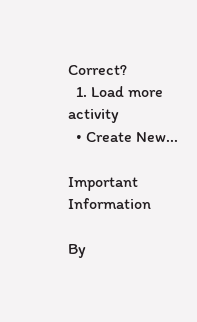Correct?
  1. Load more activity
  • Create New...

Important Information

By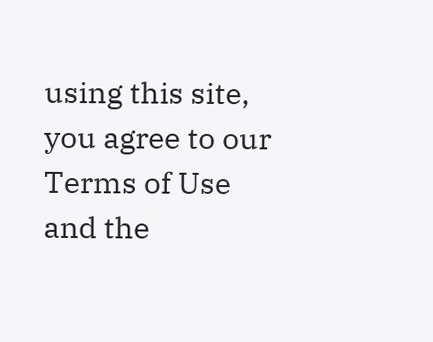using this site, you agree to our Terms of Use and the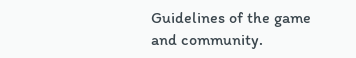Guidelines of the game and community.